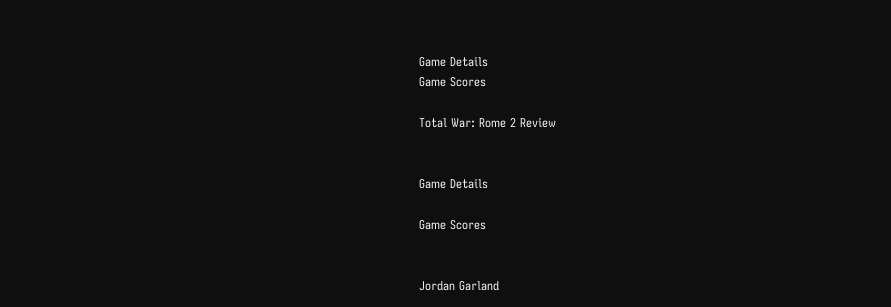Game Details
Game Scores

Total War: Rome 2 Review


Game Details

Game Scores


Jordan Garland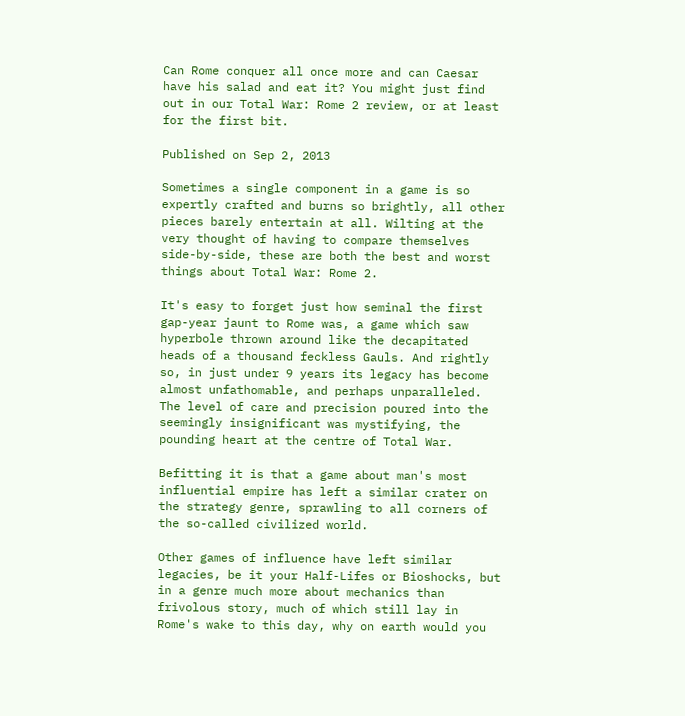Can Rome conquer all once more and can Caesar have his salad and eat it? You might just find out in our Total War: Rome 2 review, or at least for the first bit.

Published on Sep 2, 2013

Sometimes a single component in a game is so expertly crafted and burns so brightly, all other pieces barely entertain at all. Wilting at the very thought of having to compare themselves side-by-side, these are both the best and worst things about Total War: Rome 2.

It's easy to forget just how seminal the first gap-year jaunt to Rome was, a game which saw hyperbole thrown around like the decapitated heads of a thousand feckless Gauls. And rightly so, in just under 9 years its legacy has become almost unfathomable, and perhaps unparalleled. The level of care and precision poured into the seemingly insignificant was mystifying, the pounding heart at the centre of Total War.

Befitting it is that a game about man's most influential empire has left a similar crater on the strategy genre, sprawling to all corners of the so-called civilized world.

Other games of influence have left similar legacies, be it your Half-Lifes or Bioshocks, but in a genre much more about mechanics than frivolous story, much of which still lay in Rome's wake to this day, why on earth would you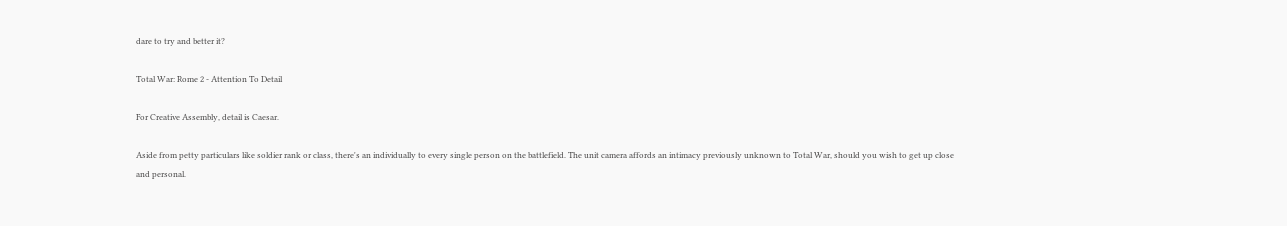dare to try and better it?

Total War: Rome 2 - Attention To Detail

For Creative Assembly, detail is Caesar.

Aside from petty particulars like soldier rank or class, there's an individually to every single person on the battlefield. The unit camera affords an intimacy previously unknown to Total War, should you wish to get up close and personal.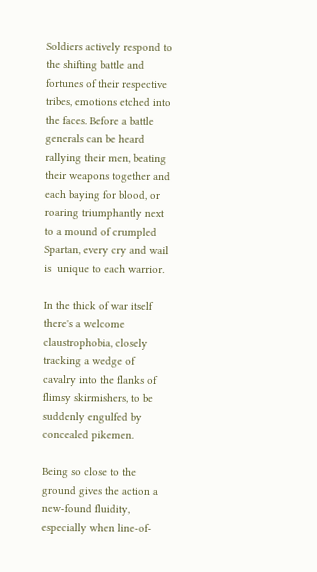Soldiers actively respond to the shifting battle and fortunes of their respective tribes, emotions etched into the faces. Before a battle generals can be heard rallying their men, beating their weapons together and each baying for blood, or roaring triumphantly next to a mound of crumpled Spartan, every cry and wail is  unique to each warrior.

In the thick of war itself there's a welcome claustrophobia, closely tracking a wedge of cavalry into the flanks of flimsy skirmishers, to be suddenly engulfed by concealed pikemen.

Being so close to the ground gives the action a new-found fluidity, especially when line-of-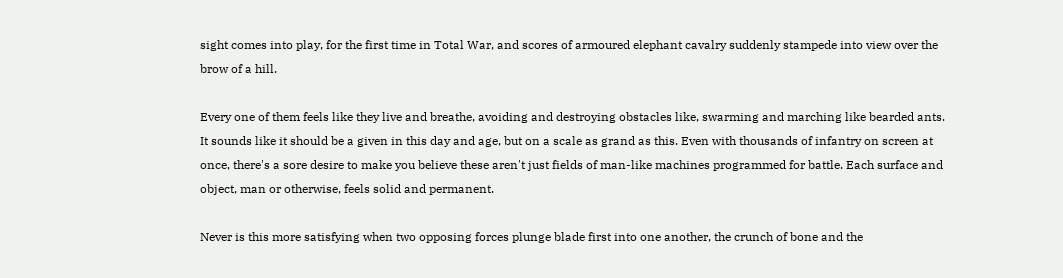sight comes into play, for the first time in Total War, and scores of armoured elephant cavalry suddenly stampede into view over the brow of a hill.

Every one of them feels like they live and breathe, avoiding and destroying obstacles like, swarming and marching like bearded ants. It sounds like it should be a given in this day and age, but on a scale as grand as this. Even with thousands of infantry on screen at once, there's a sore desire to make you believe these aren't just fields of man-like machines programmed for battle. Each surface and object, man or otherwise, feels solid and permanent.

Never is this more satisfying when two opposing forces plunge blade first into one another, the crunch of bone and the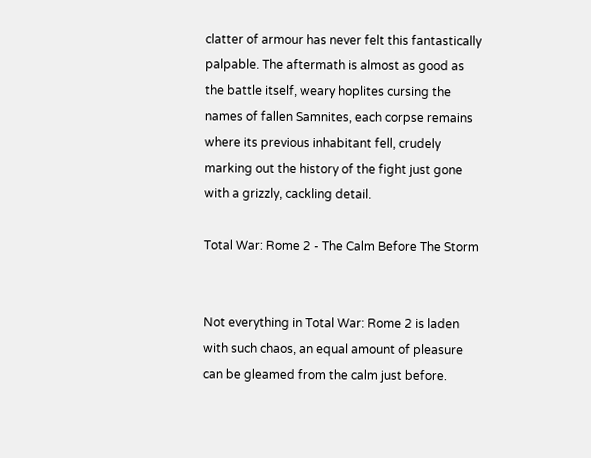clatter of armour has never felt this fantastically palpable. The aftermath is almost as good as the battle itself, weary hoplites cursing the names of fallen Samnites, each corpse remains where its previous inhabitant fell, crudely marking out the history of the fight just gone with a grizzly, cackling detail.

Total War: Rome 2 - The Calm Before The Storm


Not everything in Total War: Rome 2 is laden with such chaos, an equal amount of pleasure can be gleamed from the calm just before.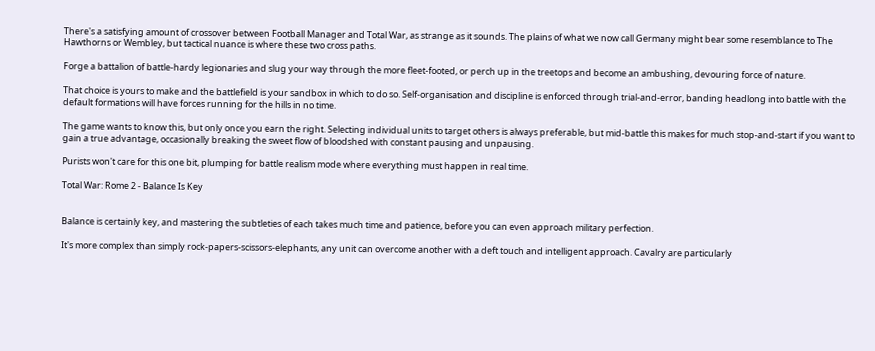There's a satisfying amount of crossover between Football Manager and Total War, as strange as it sounds. The plains of what we now call Germany might bear some resemblance to The Hawthorns or Wembley, but tactical nuance is where these two cross paths.

Forge a battalion of battle-hardy legionaries and slug your way through the more fleet-footed, or perch up in the treetops and become an ambushing, devouring force of nature.

That choice is yours to make and the battlefield is your sandbox in which to do so. Self-organisation and discipline is enforced through trial-and-error, banding headlong into battle with the default formations will have forces running for the hills in no time.

The game wants to know this, but only once you earn the right. Selecting individual units to target others is always preferable, but mid-battle this makes for much stop-and-start if you want to gain a true advantage, occasionally breaking the sweet flow of bloodshed with constant pausing and unpausing.

Purists won't care for this one bit, plumping for battle realism mode where everything must happen in real time.

Total War: Rome 2 - Balance Is Key


Balance is certainly key, and mastering the subtleties of each takes much time and patience, before you can even approach military perfection.

It's more complex than simply rock-papers-scissors-elephants, any unit can overcome another with a deft touch and intelligent approach. Cavalry are particularly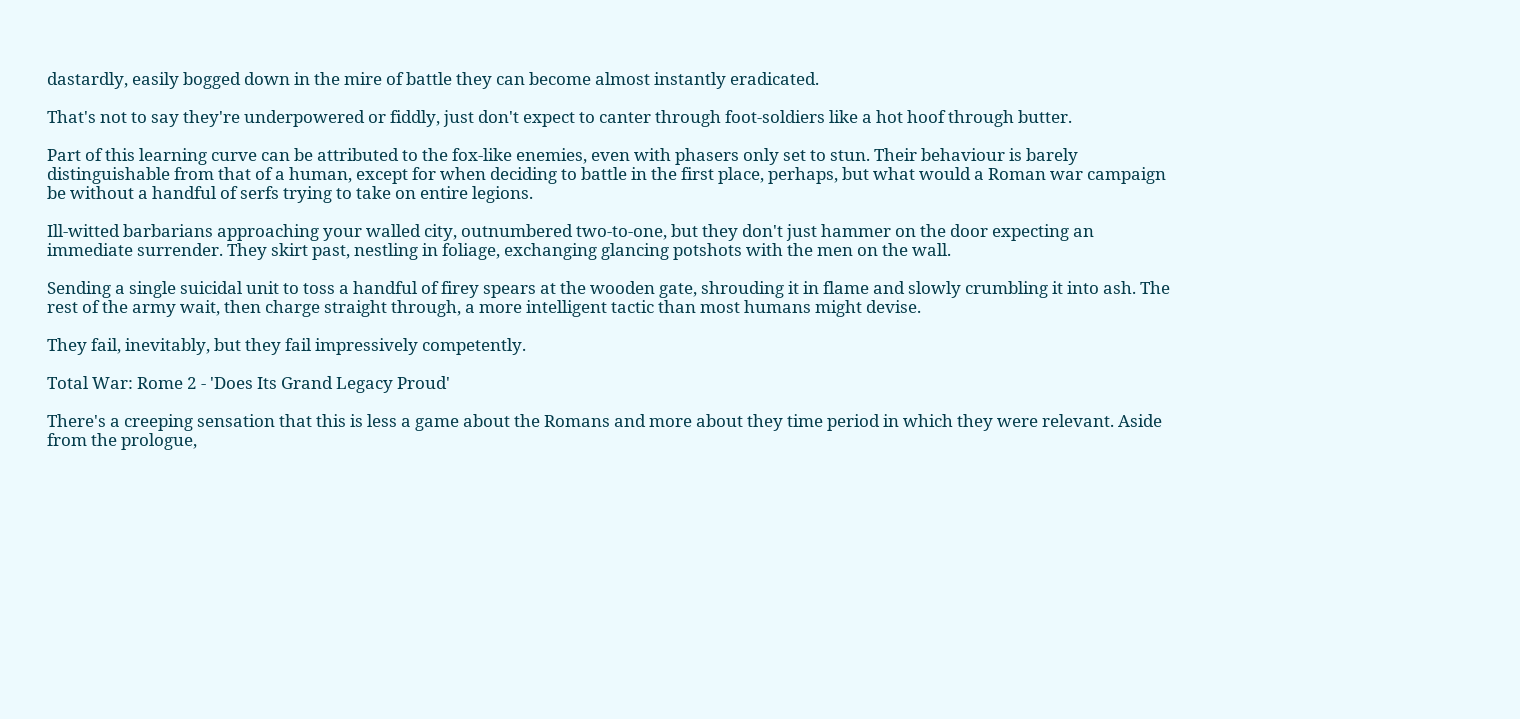dastardly, easily bogged down in the mire of battle they can become almost instantly eradicated.

That's not to say they're underpowered or fiddly, just don't expect to canter through foot-soldiers like a hot hoof through butter.

Part of this learning curve can be attributed to the fox-like enemies, even with phasers only set to stun. Their behaviour is barely distinguishable from that of a human, except for when deciding to battle in the first place, perhaps, but what would a Roman war campaign be without a handful of serfs trying to take on entire legions.

Ill-witted barbarians approaching your walled city, outnumbered two-to-one, but they don't just hammer on the door expecting an immediate surrender. They skirt past, nestling in foliage, exchanging glancing potshots with the men on the wall.

Sending a single suicidal unit to toss a handful of firey spears at the wooden gate, shrouding it in flame and slowly crumbling it into ash. The rest of the army wait, then charge straight through, a more intelligent tactic than most humans might devise.

They fail, inevitably, but they fail impressively competently.

Total War: Rome 2 - 'Does Its Grand Legacy Proud'

There's a creeping sensation that this is less a game about the Romans and more about they time period in which they were relevant. Aside from the prologue,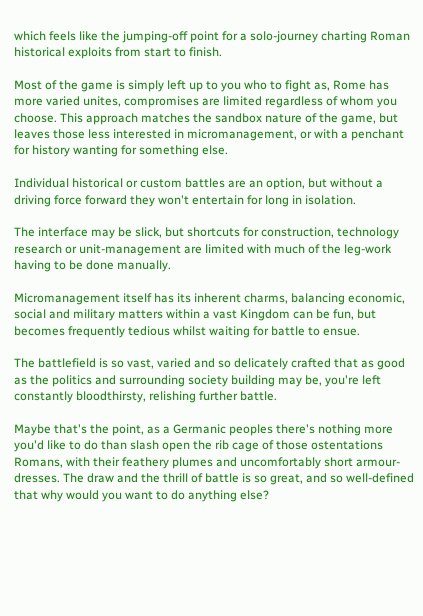which feels like the jumping-off point for a solo-journey charting Roman historical exploits from start to finish.

Most of the game is simply left up to you who to fight as, Rome has more varied unites, compromises are limited regardless of whom you choose. This approach matches the sandbox nature of the game, but leaves those less interested in micromanagement, or with a penchant for history wanting for something else.

Individual historical or custom battles are an option, but without a driving force forward they won't entertain for long in isolation.

The interface may be slick, but shortcuts for construction, technology research or unit-management are limited with much of the leg-work having to be done manually.

Micromanagement itself has its inherent charms, balancing economic, social and military matters within a vast Kingdom can be fun, but becomes frequently tedious whilst waiting for battle to ensue.

The battlefield is so vast, varied and so delicately crafted that as good as the politics and surrounding society building may be, you're left constantly bloodthirsty, relishing further battle.

Maybe that's the point, as a Germanic peoples there's nothing more you'd like to do than slash open the rib cage of those ostentations Romans, with their feathery plumes and uncomfortably short armour-dresses. The draw and the thrill of battle is so great, and so well-defined that why would you want to do anything else?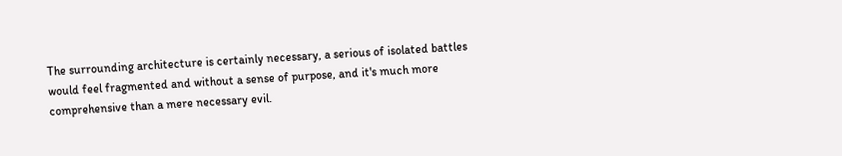The surrounding architecture is certainly necessary, a serious of isolated battles would feel fragmented and without a sense of purpose, and it's much more comprehensive than a mere necessary evil.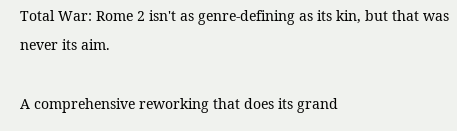Total War: Rome 2 isn't as genre-defining as its kin, but that was never its aim.

A comprehensive reworking that does its grand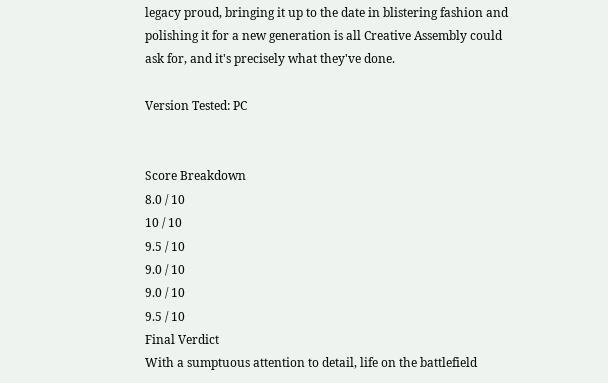legacy proud, bringing it up to the date in blistering fashion and polishing it for a new generation is all Creative Assembly could ask for, and it's precisely what they've done.

Version Tested: PC


Score Breakdown
8.0 / 10
10 / 10
9.5 / 10
9.0 / 10
9.0 / 10
9.5 / 10
Final Verdict
With a sumptuous attention to detail, life on the battlefield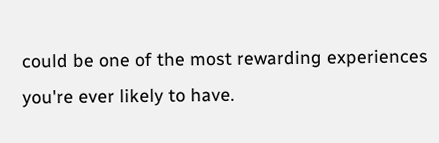could be one of the most rewarding experiences you're ever likely to have.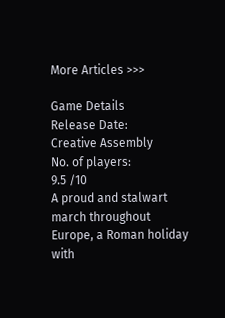More Articles >>>

Game Details
Release Date:
Creative Assembly
No. of players:
9.5 /10
A proud and stalwart march throughout Europe, a Roman holiday with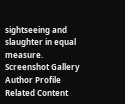sightseeing and slaughter in equal measure.
Screenshot Gallery
Author Profile
Related Content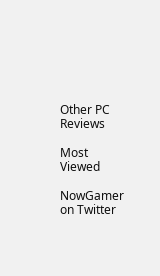Other PC Reviews

Most Viewed

NowGamer on Twitter